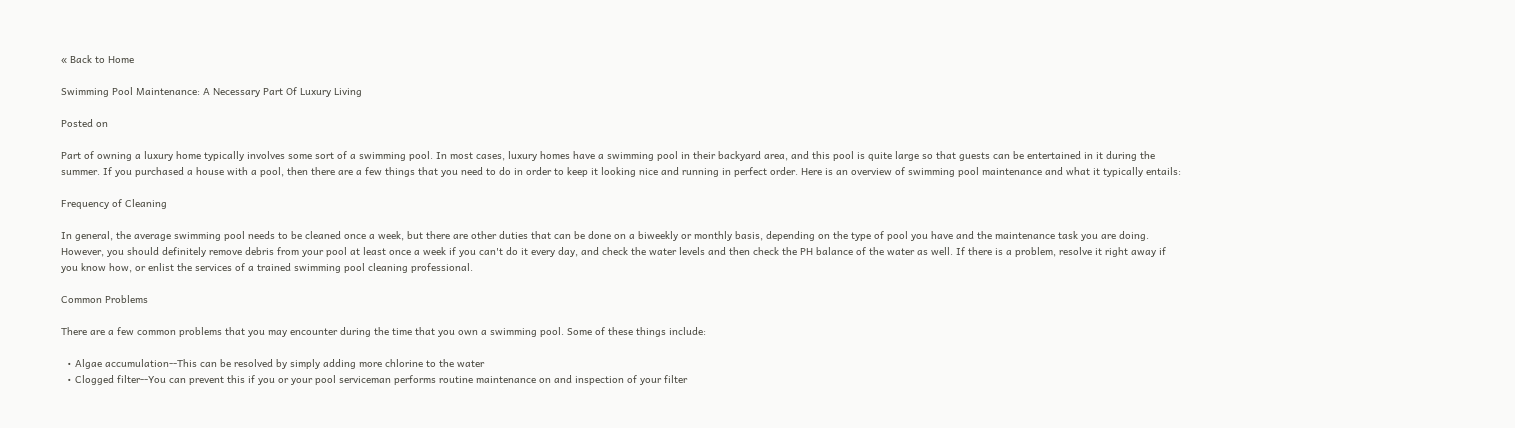« Back to Home

Swimming Pool Maintenance: A Necessary Part Of Luxury Living

Posted on

Part of owning a luxury home typically involves some sort of a swimming pool. In most cases, luxury homes have a swimming pool in their backyard area, and this pool is quite large so that guests can be entertained in it during the summer. If you purchased a house with a pool, then there are a few things that you need to do in order to keep it looking nice and running in perfect order. Here is an overview of swimming pool maintenance and what it typically entails:

Frequency of Cleaning

In general, the average swimming pool needs to be cleaned once a week, but there are other duties that can be done on a biweekly or monthly basis, depending on the type of pool you have and the maintenance task you are doing. However, you should definitely remove debris from your pool at least once a week if you can't do it every day, and check the water levels and then check the PH balance of the water as well. If there is a problem, resolve it right away if you know how, or enlist the services of a trained swimming pool cleaning professional.

Common Problems

There are a few common problems that you may encounter during the time that you own a swimming pool. Some of these things include:

  • Algae accumulation--This can be resolved by simply adding more chlorine to the water
  • Clogged filter--You can prevent this if you or your pool serviceman performs routine maintenance on and inspection of your filter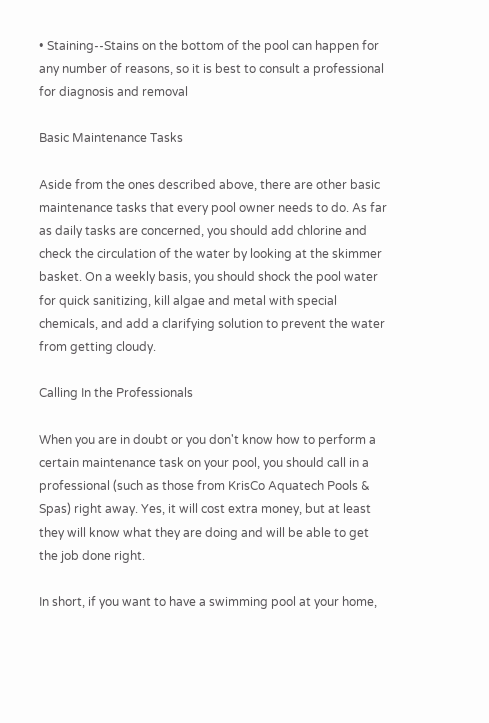• Staining--Stains on the bottom of the pool can happen for any number of reasons, so it is best to consult a professional for diagnosis and removal

Basic Maintenance Tasks

Aside from the ones described above, there are other basic maintenance tasks that every pool owner needs to do. As far as daily tasks are concerned, you should add chlorine and check the circulation of the water by looking at the skimmer basket. On a weekly basis, you should shock the pool water for quick sanitizing, kill algae and metal with special chemicals, and add a clarifying solution to prevent the water from getting cloudy.

Calling In the Professionals

When you are in doubt or you don't know how to perform a certain maintenance task on your pool, you should call in a professional (such as those from KrisCo Aquatech Pools & Spas) right away. Yes, it will cost extra money, but at least they will know what they are doing and will be able to get the job done right.

In short, if you want to have a swimming pool at your home,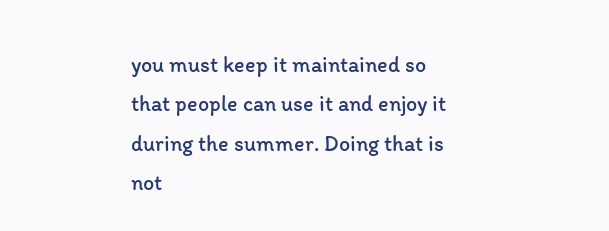you must keep it maintained so that people can use it and enjoy it during the summer. Doing that is not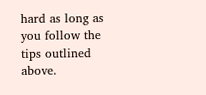hard as long as you follow the tips outlined above.